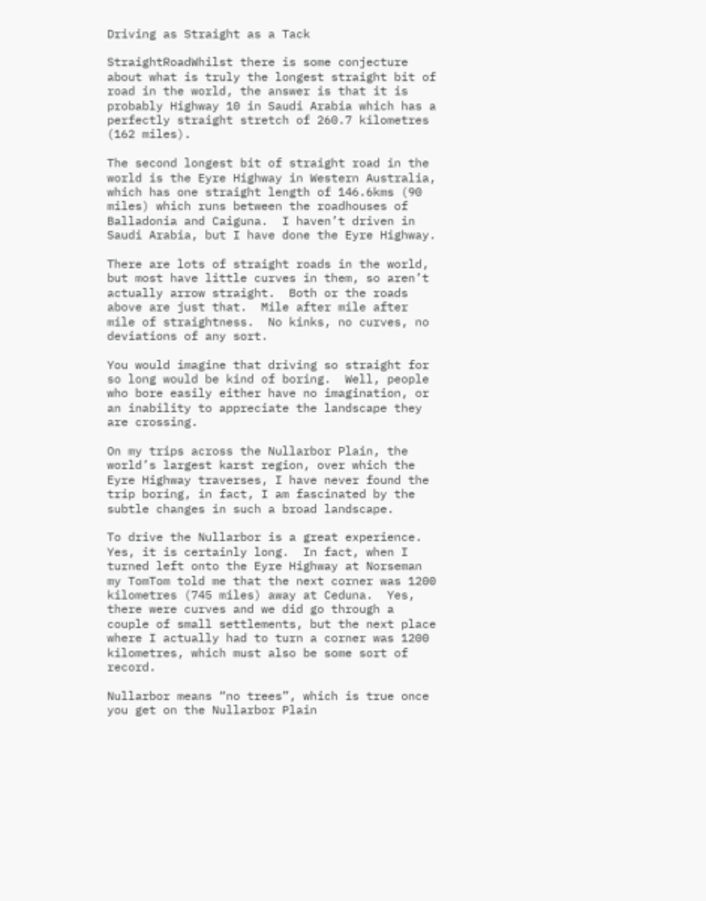Driving as Straight as a Tack

StraightRoadWhilst there is some conjecture about what is truly the longest straight bit of road in the world, the answer is that it is probably Highway 10 in Saudi Arabia which has a perfectly straight stretch of 260.7 kilometres (162 miles).

The second longest bit of straight road in the world is the Eyre Highway in Western Australia, which has one straight length of 146.6kms (90 miles) which runs between the roadhouses of Balladonia and Caiguna.  I haven’t driven in Saudi Arabia, but I have done the Eyre Highway.

There are lots of straight roads in the world, but most have little curves in them, so aren’t actually arrow straight.  Both or the roads above are just that.  Mile after mile after mile of straightness.  No kinks, no curves, no deviations of any sort.

You would imagine that driving so straight for so long would be kind of boring.  Well, people who bore easily either have no imagination, or an inability to appreciate the landscape they are crossing.

On my trips across the Nullarbor Plain, the world’s largest karst region, over which the Eyre Highway traverses, I have never found the trip boring, in fact, I am fascinated by the subtle changes in such a broad landscape.

To drive the Nullarbor is a great experience.  Yes, it is certainly long.  In fact, when I turned left onto the Eyre Highway at Norseman my TomTom told me that the next corner was 1200 kilometres (745 miles) away at Ceduna.  Yes, there were curves and we did go through a couple of small settlements, but the next place where I actually had to turn a corner was 1200 kilometres, which must also be some sort of record.

Nullarbor means “no trees”, which is true once you get on the Nullarbor Plain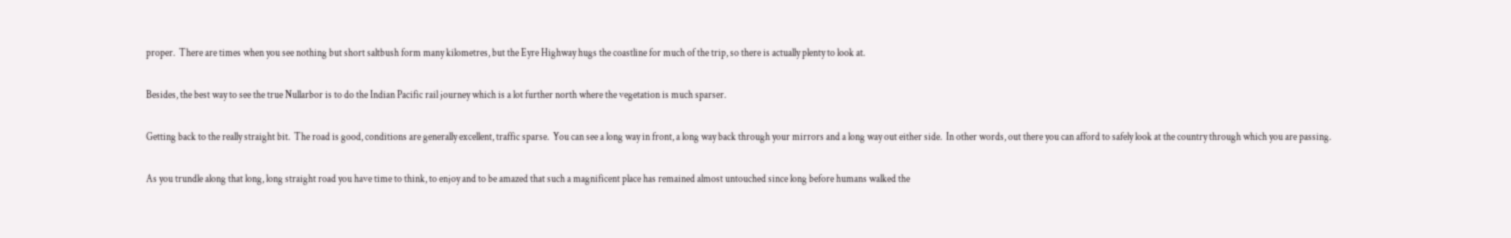proper.  There are times when you see nothing but short saltbush form many kilometres, but the Eyre Highway hugs the coastline for much of the trip, so there is actually plenty to look at.

Besides, the best way to see the true Nullarbor is to do the Indian Pacific rail journey which is a lot further north where the vegetation is much sparser.

Getting back to the really straight bit.  The road is good, conditions are generally excellent, traffic sparse.  You can see a long way in front, a long way back through your mirrors and a long way out either side.  In other words, out there you can afford to safely look at the country through which you are passing.

As you trundle along that long, long straight road you have time to think, to enjoy and to be amazed that such a magnificent place has remained almost untouched since long before humans walked the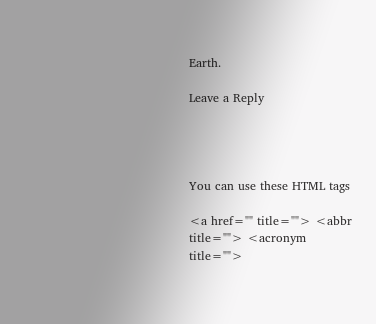Earth.

Leave a Reply




You can use these HTML tags

<a href="" title=""> <abbr title=""> <acronym title="">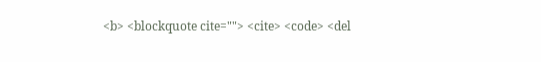<b> <blockquote cite=""> <cite> <code> <del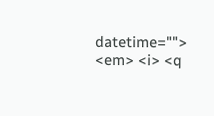datetime=""> <em> <i> <q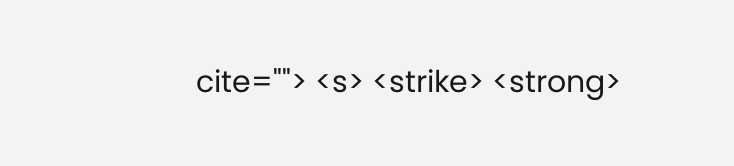cite=""> <s> <strike> <strong>